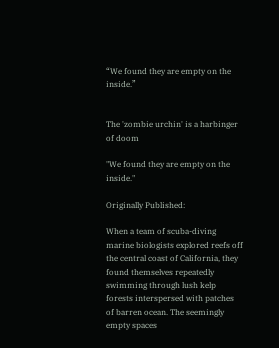“We found they are empty on the inside.”


The 'zombie urchin' is a harbinger of doom

"We found they are empty on the inside."

Originally Published:

When a team of scuba-diving marine biologists explored reefs off the central coast of California, they found themselves repeatedly swimming through lush kelp forests interspersed with patches of barren ocean. The seemingly empty spaces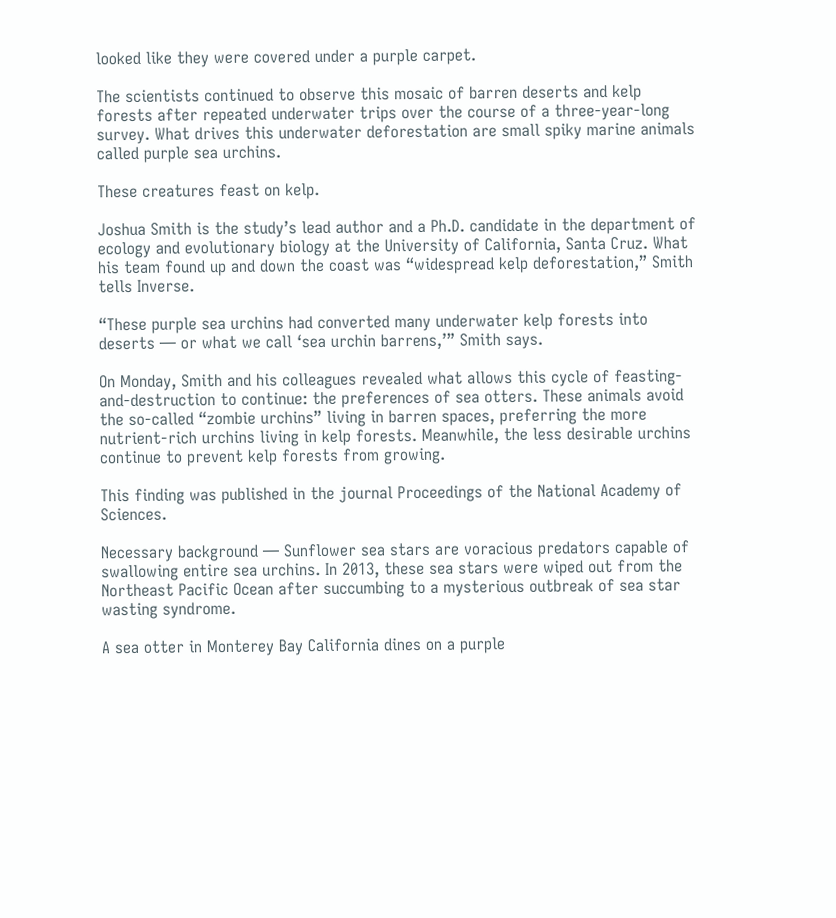looked like they were covered under a purple carpet.

The scientists continued to observe this mosaic of barren deserts and kelp forests after repeated underwater trips over the course of a three-year-long survey. What drives this underwater deforestation are small spiky marine animals called purple sea urchins.

These creatures feast on kelp.

Joshua Smith is the study’s lead author and a Ph.D. candidate in the department of ecology and evolutionary biology at the University of California, Santa Cruz. What his team found up and down the coast was “widespread kelp deforestation,” Smith tells Inverse.

“These purple sea urchins had converted many underwater kelp forests into deserts — or what we call ‘sea urchin barrens,’” Smith says.

On Monday, Smith and his colleagues revealed what allows this cycle of feasting-and-destruction to continue: the preferences of sea otters. These animals avoid the so-called “zombie urchins” living in barren spaces, preferring the more nutrient-rich urchins living in kelp forests. Meanwhile, the less desirable urchins continue to prevent kelp forests from growing.

This finding was published in the journal Proceedings of the National Academy of Sciences.

Necessary background — Sunflower sea stars are voracious predators capable of swallowing entire sea urchins. In 2013, these sea stars were wiped out from the Northeast Pacific Ocean after succumbing to a mysterious outbreak of sea star wasting syndrome.

A sea otter in Monterey Bay California dines on a purple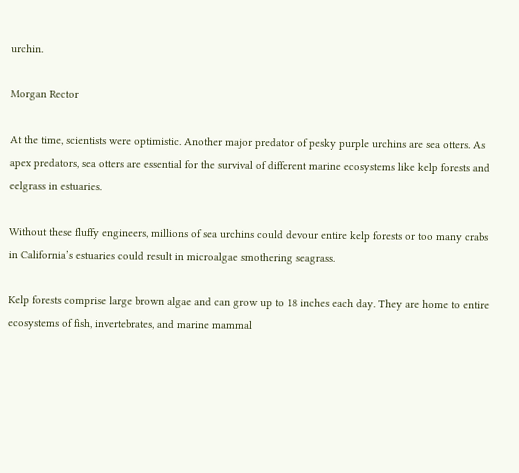urchin.

Morgan Rector

At the time, scientists were optimistic. Another major predator of pesky purple urchins are sea otters. As apex predators, sea otters are essential for the survival of different marine ecosystems like kelp forests and eelgrass in estuaries.

Without these fluffy engineers, millions of sea urchins could devour entire kelp forests or too many crabs in California’s estuaries could result in microalgae smothering seagrass.

Kelp forests comprise large brown algae and can grow up to 18 inches each day. They are home to entire ecosystems of fish, invertebrates, and marine mammal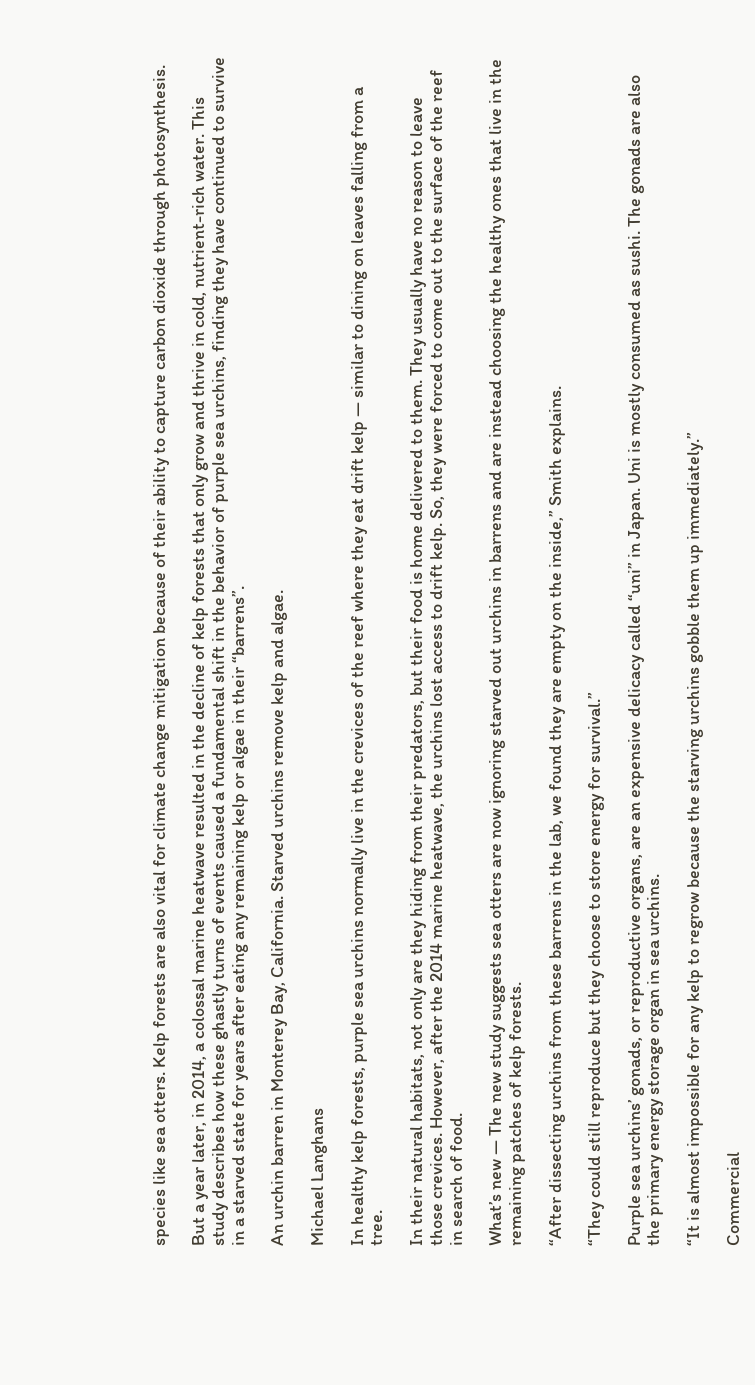species like sea otters. Kelp forests are also vital for climate change mitigation because of their ability to capture carbon dioxide through photosynthesis.

But a year later, in 2014, a colossal marine heatwave resulted in the decline of kelp forests that only grow and thrive in cold, nutrient-rich water. This study describes how these ghastly turns of events caused a fundamental shift in the behavior of purple sea urchins, finding they have continued to survive in a starved state for years after eating any remaining kelp or algae in their “barrens”.

An urchin barren in Monterey Bay, California. Starved urchins remove kelp and algae.

Michael Langhans

In healthy kelp forests, purple sea urchins normally live in the crevices of the reef where they eat drift kelp — similar to dining on leaves falling from a tree.

In their natural habitats, not only are they hiding from their predators, but their food is home delivered to them. They usually have no reason to leave those crevices. However, after the 2014 marine heatwave, the urchins lost access to drift kelp. So, they were forced to come out to the surface of the reef in search of food.

What’s new — The new study suggests sea otters are now ignoring starved out urchins in barrens and are instead choosing the healthy ones that live in the remaining patches of kelp forests.

“After dissecting urchins from these barrens in the lab, we found they are empty on the inside,” Smith explains.

“They could still reproduce but they choose to store energy for survival.”

Purple sea urchins’ gonads, or reproductive organs, are an expensive delicacy called “uni” in Japan. Uni is mostly consumed as sushi. The gonads are also the primary energy storage organ in sea urchins.

“It is almost impossible for any kelp to regrow because the starving urchins gobble them up immediately.”

Commercial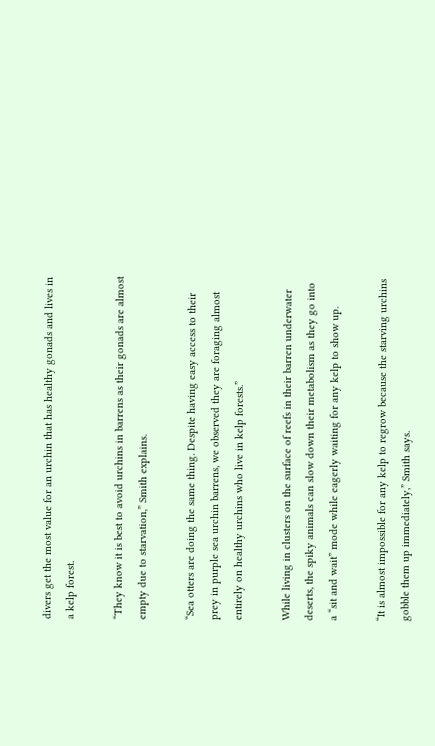divers get the most value for an urchin that has healthy gonads and lives in a kelp forest.

“They know it is best to avoid urchins in barrens as their gonads are almost empty due to starvation,” Smith explains.

“Sea otters are doing the same thing. Despite having easy access to their prey in purple sea urchin barrens, we observed they are foraging almost entirely on healthy urchins who live in kelp forests.”

While living in clusters on the surface of reefs in their barren underwater deserts, the spiky animals can slow down their metabolism as they go into a “sit and wait” mode while eagerly waiting for any kelp to show up.

“It is almost impossible for any kelp to regrow because the starving urchins gobble them up immediately,” Smith says.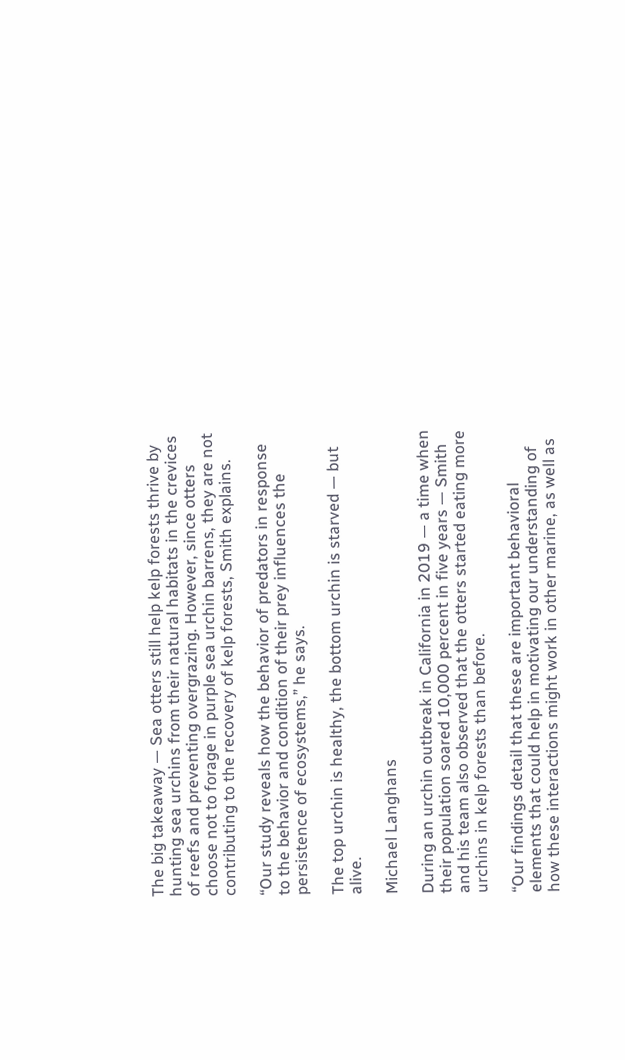The big takeaway — Sea otters still help kelp forests thrive by hunting sea urchins from their natural habitats in the crevices of reefs and preventing overgrazing. However, since otters choose not to forage in purple sea urchin barrens, they are not contributing to the recovery of kelp forests, Smith explains.

“Our study reveals how the behavior of predators in response to the behavior and condition of their prey influences the persistence of ecosystems,” he says.

The top urchin is healthy, the bottom urchin is starved — but alive.

Michael Langhans

During an urchin outbreak in California in 2019 — a time when their population soared 10,000 percent in five years — Smith and his team also observed that the otters started eating more urchins in kelp forests than before.

“Our findings detail that these are important behavioral elements that could help in motivating our understanding of how these interactions might work in other marine, as well as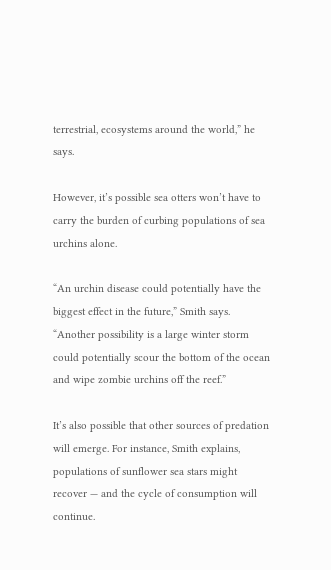terrestrial, ecosystems around the world,” he says.

However, it’s possible sea otters won’t have to carry the burden of curbing populations of sea urchins alone.

“An urchin disease could potentially have the biggest effect in the future,” Smith says. “Another possibility is a large winter storm could potentially scour the bottom of the ocean and wipe zombie urchins off the reef.”

It’s also possible that other sources of predation will emerge. For instance, Smith explains, populations of sunflower sea stars might recover — and the cycle of consumption will continue.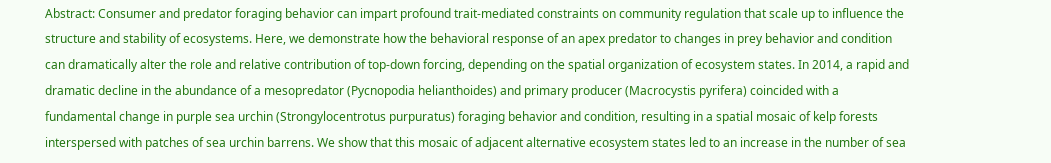Abstract: Consumer and predator foraging behavior can impart profound trait-mediated constraints on community regulation that scale up to influence the structure and stability of ecosystems. Here, we demonstrate how the behavioral response of an apex predator to changes in prey behavior and condition can dramatically alter the role and relative contribution of top-down forcing, depending on the spatial organization of ecosystem states. In 2014, a rapid and dramatic decline in the abundance of a mesopredator (Pycnopodia helianthoides) and primary producer (Macrocystis pyrifera) coincided with a fundamental change in purple sea urchin (Strongylocentrotus purpuratus) foraging behavior and condition, resulting in a spatial mosaic of kelp forests interspersed with patches of sea urchin barrens. We show that this mosaic of adjacent alternative ecosystem states led to an increase in the number of sea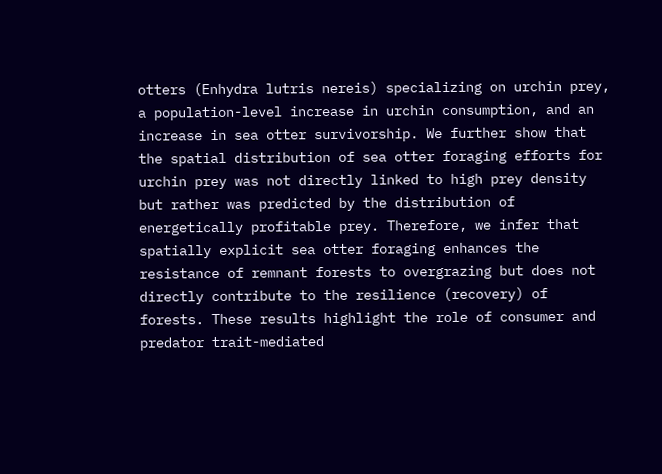otters (Enhydra lutris nereis) specializing on urchin prey, a population-level increase in urchin consumption, and an increase in sea otter survivorship. We further show that the spatial distribution of sea otter foraging efforts for urchin prey was not directly linked to high prey density but rather was predicted by the distribution of energetically profitable prey. Therefore, we infer that spatially explicit sea otter foraging enhances the resistance of remnant forests to overgrazing but does not directly contribute to the resilience (recovery) of forests. These results highlight the role of consumer and predator trait-mediated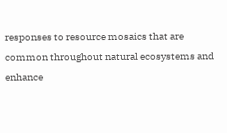responses to resource mosaics that are common throughout natural ecosystems and enhance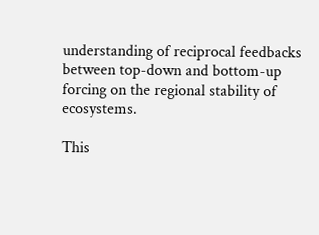understanding of reciprocal feedbacks between top-down and bottom-up forcing on the regional stability of ecosystems.

This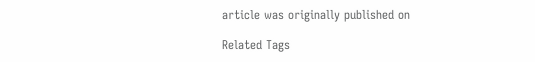article was originally published on

Related Tags